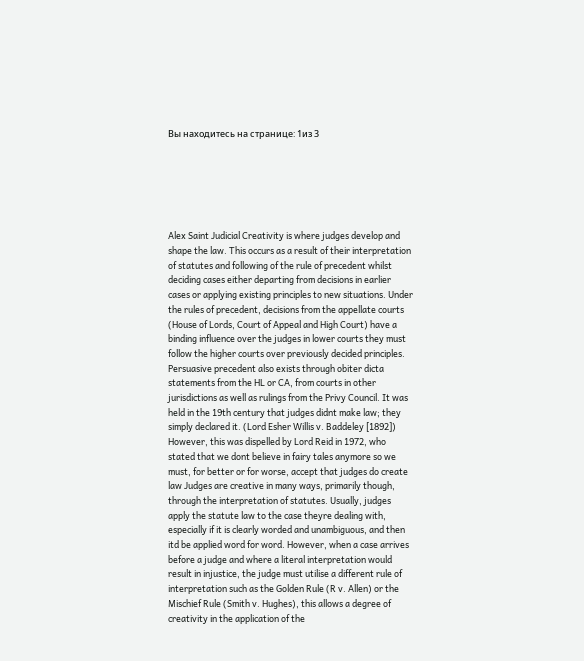Вы находитесь на странице: 1из 3






Alex Saint Judicial Creativity is where judges develop and shape the law. This occurs as a result of their interpretation of statutes and following of the rule of precedent whilst deciding cases either departing from decisions in earlier cases or applying existing principles to new situations. Under the rules of precedent, decisions from the appellate courts (House of Lords, Court of Appeal and High Court) have a binding influence over the judges in lower courts they must follow the higher courts over previously decided principles. Persuasive precedent also exists through obiter dicta statements from the HL or CA, from courts in other jurisdictions as well as rulings from the Privy Council. It was held in the 19th century that judges didnt make law; they simply declared it. (Lord Esher Willis v. Baddeley [1892]) However, this was dispelled by Lord Reid in 1972, who stated that we dont believe in fairy tales anymore so we must, for better or for worse, accept that judges do create law Judges are creative in many ways, primarily though, through the interpretation of statutes. Usually, judges apply the statute law to the case theyre dealing with, especially if it is clearly worded and unambiguous, and then itd be applied word for word. However, when a case arrives before a judge and where a literal interpretation would result in injustice, the judge must utilise a different rule of interpretation such as the Golden Rule (R v. Allen) or the Mischief Rule (Smith v. Hughes), this allows a degree of creativity in the application of the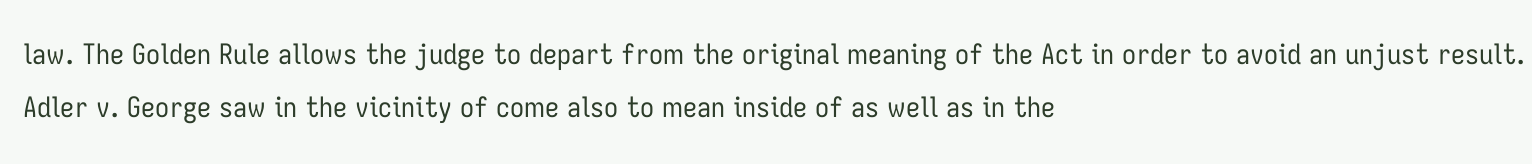law. The Golden Rule allows the judge to depart from the original meaning of the Act in order to avoid an unjust result. Adler v. George saw in the vicinity of come also to mean inside of as well as in the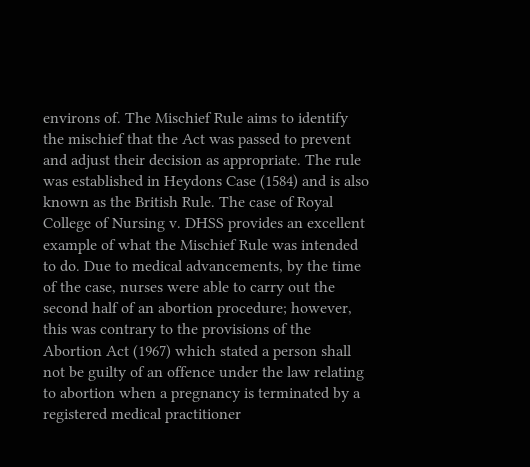environs of. The Mischief Rule aims to identify the mischief that the Act was passed to prevent and adjust their decision as appropriate. The rule was established in Heydons Case (1584) and is also known as the British Rule. The case of Royal College of Nursing v. DHSS provides an excellent example of what the Mischief Rule was intended to do. Due to medical advancements, by the time of the case, nurses were able to carry out the second half of an abortion procedure; however, this was contrary to the provisions of the Abortion Act (1967) which stated a person shall not be guilty of an offence under the law relating to abortion when a pregnancy is terminated by a registered medical practitioner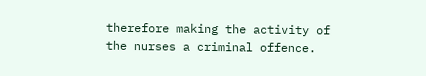therefore making the activity of the nurses a criminal offence.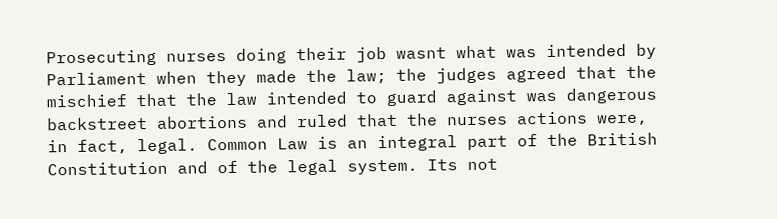Prosecuting nurses doing their job wasnt what was intended by Parliament when they made the law; the judges agreed that the mischief that the law intended to guard against was dangerous backstreet abortions and ruled that the nurses actions were, in fact, legal. Common Law is an integral part of the British Constitution and of the legal system. Its not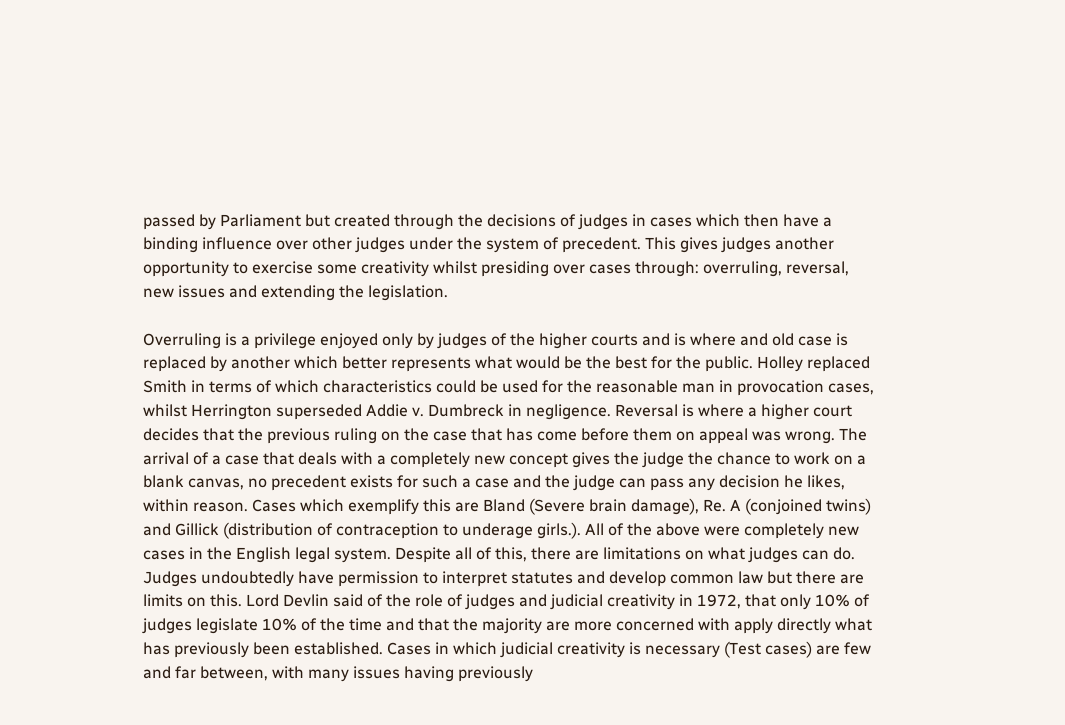passed by Parliament but created through the decisions of judges in cases which then have a binding influence over other judges under the system of precedent. This gives judges another opportunity to exercise some creativity whilst presiding over cases through: overruling, reversal, new issues and extending the legislation.

Overruling is a privilege enjoyed only by judges of the higher courts and is where and old case is replaced by another which better represents what would be the best for the public. Holley replaced Smith in terms of which characteristics could be used for the reasonable man in provocation cases, whilst Herrington superseded Addie v. Dumbreck in negligence. Reversal is where a higher court decides that the previous ruling on the case that has come before them on appeal was wrong. The arrival of a case that deals with a completely new concept gives the judge the chance to work on a blank canvas, no precedent exists for such a case and the judge can pass any decision he likes, within reason. Cases which exemplify this are Bland (Severe brain damage), Re. A (conjoined twins) and Gillick (distribution of contraception to underage girls.). All of the above were completely new cases in the English legal system. Despite all of this, there are limitations on what judges can do. Judges undoubtedly have permission to interpret statutes and develop common law but there are limits on this. Lord Devlin said of the role of judges and judicial creativity in 1972, that only 10% of judges legislate 10% of the time and that the majority are more concerned with apply directly what has previously been established. Cases in which judicial creativity is necessary (Test cases) are few and far between, with many issues having previously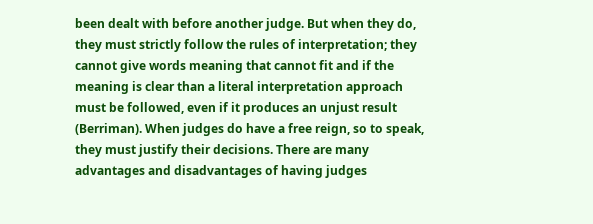been dealt with before another judge. But when they do, they must strictly follow the rules of interpretation; they cannot give words meaning that cannot fit and if the meaning is clear than a literal interpretation approach must be followed, even if it produces an unjust result (Berriman). When judges do have a free reign, so to speak, they must justify their decisions. There are many advantages and disadvantages of having judges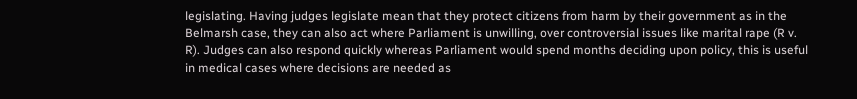legislating. Having judges legislate mean that they protect citizens from harm by their government as in the Belmarsh case, they can also act where Parliament is unwilling, over controversial issues like marital rape (R v. R). Judges can also respond quickly whereas Parliament would spend months deciding upon policy, this is useful in medical cases where decisions are needed as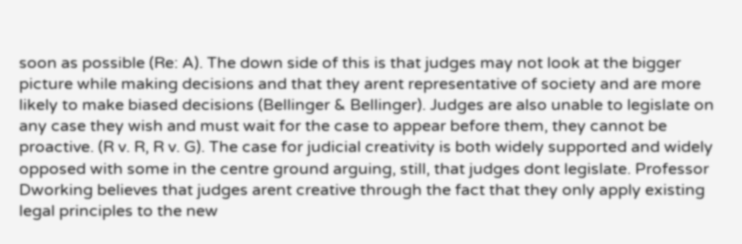soon as possible (Re: A). The down side of this is that judges may not look at the bigger picture while making decisions and that they arent representative of society and are more likely to make biased decisions (Bellinger & Bellinger). Judges are also unable to legislate on any case they wish and must wait for the case to appear before them, they cannot be proactive. (R v. R, R v. G). The case for judicial creativity is both widely supported and widely opposed with some in the centre ground arguing, still, that judges dont legislate. Professor Dworking believes that judges arent creative through the fact that they only apply existing legal principles to the new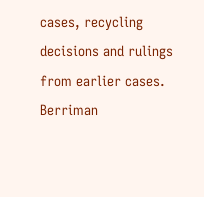cases, recycling decisions and rulings from earlier cases. Berriman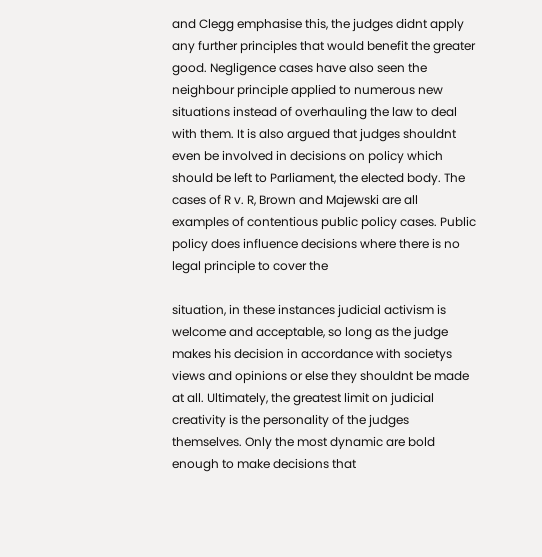and Clegg emphasise this, the judges didnt apply any further principles that would benefit the greater good. Negligence cases have also seen the neighbour principle applied to numerous new situations instead of overhauling the law to deal with them. It is also argued that judges shouldnt even be involved in decisions on policy which should be left to Parliament, the elected body. The cases of R v. R, Brown and Majewski are all examples of contentious public policy cases. Public policy does influence decisions where there is no legal principle to cover the

situation, in these instances judicial activism is welcome and acceptable, so long as the judge makes his decision in accordance with societys views and opinions or else they shouldnt be made at all. Ultimately, the greatest limit on judicial creativity is the personality of the judges themselves. Only the most dynamic are bold enough to make decisions that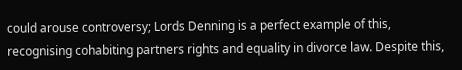could arouse controversy; Lords Denning is a perfect example of this, recognising cohabiting partners rights and equality in divorce law. Despite this,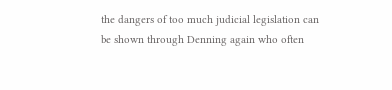the dangers of too much judicial legislation can be shown through Denning again who often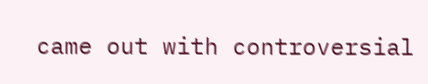came out with controversial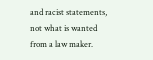and racist statements, not what is wanted from a law maker.